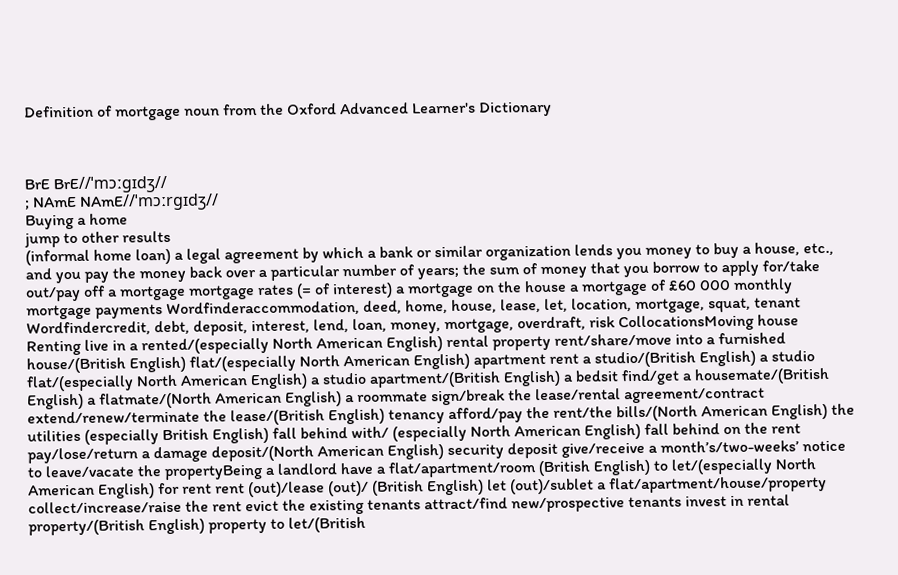Definition of mortgage noun from the Oxford Advanced Learner's Dictionary



BrE BrE//ˈmɔːɡɪdʒ//
; NAmE NAmE//ˈmɔːrɡɪdʒ//
Buying a home
jump to other results
(informal home loan) a legal agreement by which a bank or similar organization lends you money to buy a house, etc., and you pay the money back over a particular number of years; the sum of money that you borrow to apply for/take out/pay off a mortgage mortgage rates (= of interest) a mortgage on the house a mortgage of £60 000 monthly mortgage payments Wordfinderaccommodation, deed, home, house, lease, let, location, mortgage, squat, tenant Wordfindercredit, debt, deposit, interest, lend, loan, money, mortgage, overdraft, risk CollocationsMoving house Renting live in a rented/(especially North American English) rental property rent/share/move into a furnished house/(British English) flat/(especially North American English) apartment rent a studio/(British English) a studio flat/(especially North American English) a studio apartment/(British English) a bedsit find/get a housemate/(British English) a flatmate/(North American English) a roommate sign/break the lease/rental agreement/contract extend/renew/terminate the lease/(British English) tenancy afford/pay the rent/the bills/(North American English) the utilities (especially British English) fall behind with/ (especially North American English) fall behind on the rent pay/lose/return a damage deposit/(North American English) security deposit give/receive a month’s/two-weeks’ notice to leave/vacate the propertyBeing a landlord have a flat/apartment/room (British English) to let/(especially North American English) for rent rent (out)/lease (out)/ (British English) let (out)/sublet a flat/apartment/house/property collect/increase/raise the rent evict the existing tenants attract/find new/prospective tenants invest in rental property/(British English) property to let/(British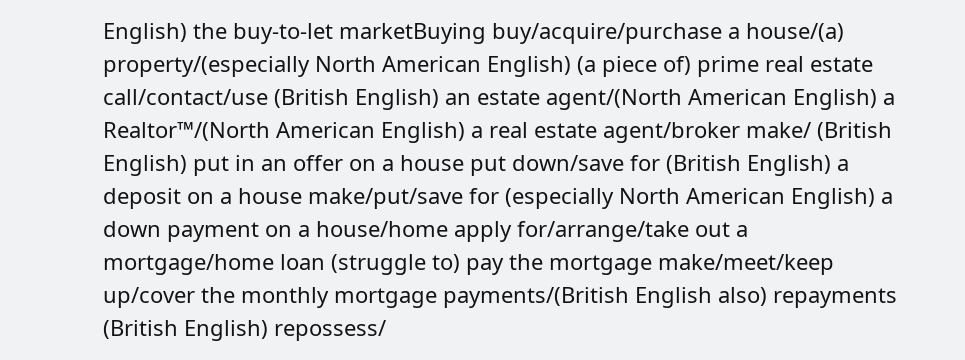English) the buy-to-let marketBuying buy/acquire/purchase a house/(a) property/(especially North American English) (a piece of) prime real estate call/contact/use (British English) an estate agent/(North American English) a Realtor™/(North American English) a real estate agent/broker make/ (British English) put in an offer on a house put down/save for (British English) a deposit on a house make/put/save for (especially North American English) a down payment on a house/home apply for/arrange/take out a mortgage/home loan (struggle to) pay the mortgage make/meet/keep up/cover the monthly mortgage payments/(British English also) repayments (British English) repossess/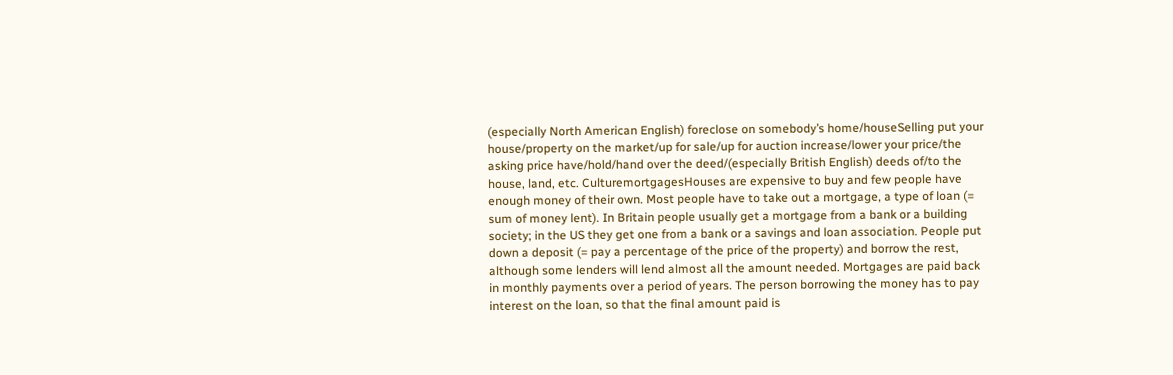(especially North American English) foreclose on somebody’s home/houseSelling put your house/property on the market/up for sale/up for auction increase/lower your price/the asking price have/hold/hand over the deed/(especially British English) deeds of/to the house, land, etc. CulturemortgagesHouses are expensive to buy and few people have enough money of their own. Most people have to take out a mortgage, a type of loan (= sum of money lent). In Britain people usually get a mortgage from a bank or a building society; in the US they get one from a bank or a savings and loan association. People put down a deposit (= pay a percentage of the price of the property) and borrow the rest, although some lenders will lend almost all the amount needed. Mortgages are paid back in monthly payments over a period of years. The person borrowing the money has to pay interest on the loan, so that the final amount paid is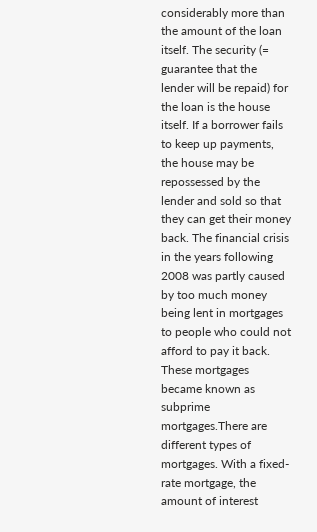considerably more than the amount of the loan itself. The security (= guarantee that the lender will be repaid) for the loan is the house itself. If a borrower fails to keep up payments, the house may be repossessed by the lender and sold so that they can get their money back. The financial crisis in the years following 2008 was partly caused by too much money being lent in mortgages to people who could not afford to pay it back. These mortgages became known as subprime mortgages.There are different types of mortgages. With a fixed-rate mortgage, the amount of interest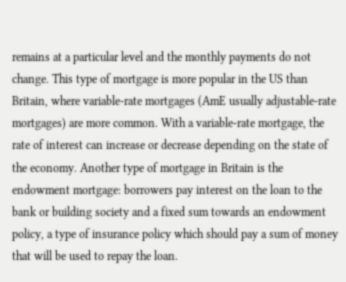remains at a particular level and the monthly payments do not change. This type of mortgage is more popular in the US than Britain, where variable-rate mortgages (AmE usually adjustable-rate mortgages) are more common. With a variable-rate mortgage, the rate of interest can increase or decrease depending on the state of the economy. Another type of mortgage in Britain is the endowment mortgage: borrowers pay interest on the loan to the bank or building society and a fixed sum towards an endowment policy, a type of insurance policy which should pay a sum of money that will be used to repay the loan.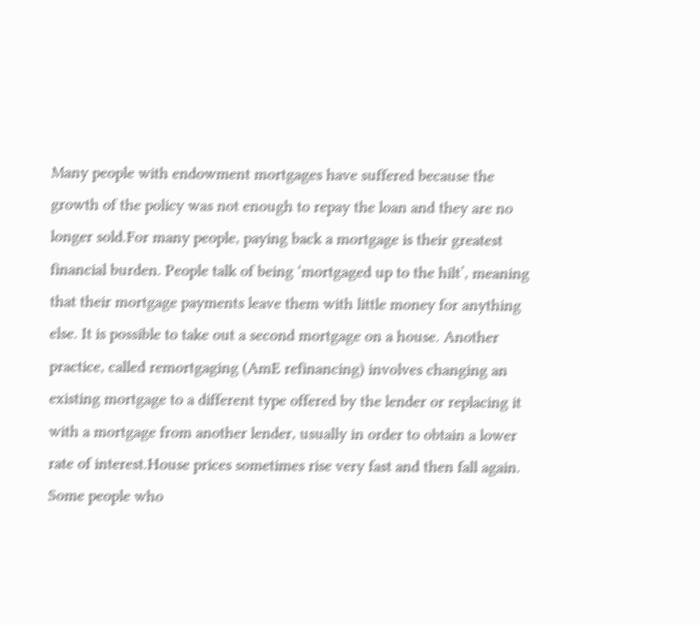Many people with endowment mortgages have suffered because the growth of the policy was not enough to repay the loan and they are no longer sold.For many people, paying back a mortgage is their greatest financial burden. People talk of being ‘mortgaged up to the hilt’, meaning that their mortgage payments leave them with little money for anything else. It is possible to take out a second mortgage on a house. Another practice, called remortgaging (AmE refinancing) involves changing an existing mortgage to a different type offered by the lender or replacing it with a mortgage from another lender, usually in order to obtain a lower rate of interest.House prices sometimes rise very fast and then fall again. Some people who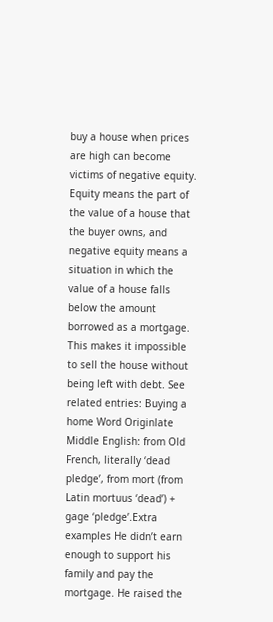buy a house when prices are high can become victims of negative equity. Equity means the part of the value of a house that the buyer owns, and negative equity means a situation in which the value of a house falls below the amount borrowed as a mortgage. This makes it impossible to sell the house without being left with debt. See related entries: Buying a home Word Originlate Middle English: from Old French, literally ‘dead pledge’, from mort (from Latin mortuus ‘dead’) + gage ‘pledge’.Extra examples He didn’t earn enough to support his family and pay the mortgage. He raised the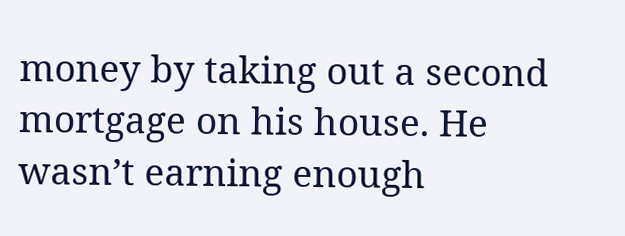money by taking out a second mortgage on his house. He wasn’t earning enough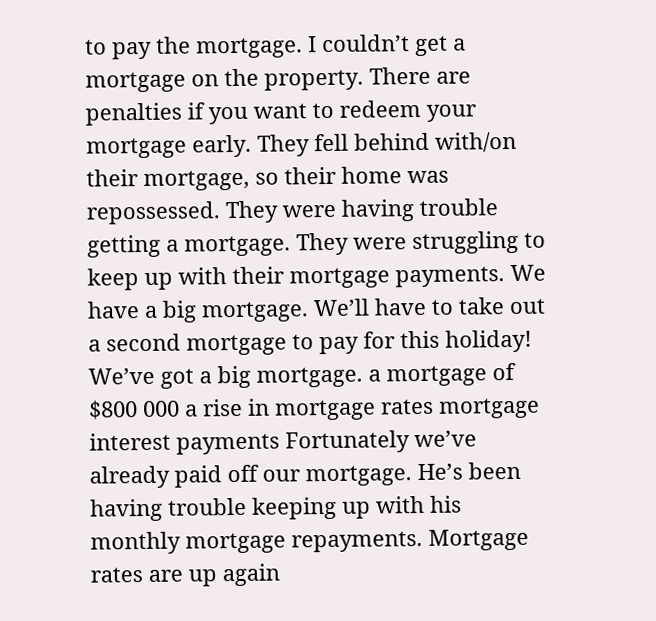to pay the mortgage. I couldn’t get a mortgage on the property. There are penalties if you want to redeem your mortgage early. They fell behind with/on their mortgage, so their home was repossessed. They were having trouble getting a mortgage. They were struggling to keep up with their mortgage payments. We have a big mortgage. We’ll have to take out a second mortgage to pay for this holiday! We’ve got a big mortgage. a mortgage of $800 000 a rise in mortgage rates mortgage interest payments Fortunately we’ve already paid off our mortgage. He’s been having trouble keeping up with his monthly mortgage repayments. Mortgage rates are up again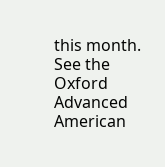this month.
See the Oxford Advanced American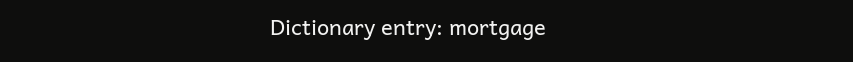Dictionary entry: mortgage